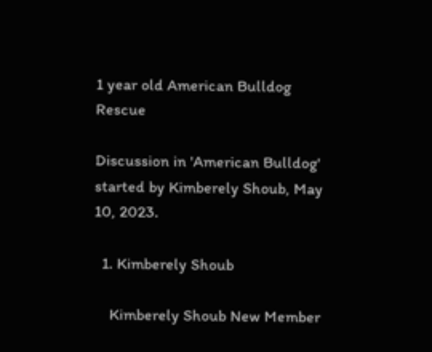1 year old American Bulldog Rescue

Discussion in 'American Bulldog' started by Kimberely Shoub, May 10, 2023.

  1. Kimberely Shoub

    Kimberely Shoub New Member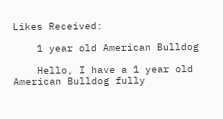Likes Received:

    1 year old American Bulldog

    Hello, I have a 1 year old American Bulldog fully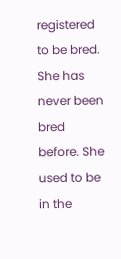registered to be bred. She has never been bred before. She used to be in the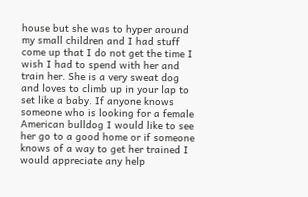house but she was to hyper around my small children and I had stuff come up that I do not get the time I wish I had to spend with her and train her. She is a very sweat dog and loves to climb up in your lap to set like a baby. If anyone knows someone who is looking for a female American bulldog I would like to see her go to a good home or if someone knows of a way to get her trained I would appreciate any help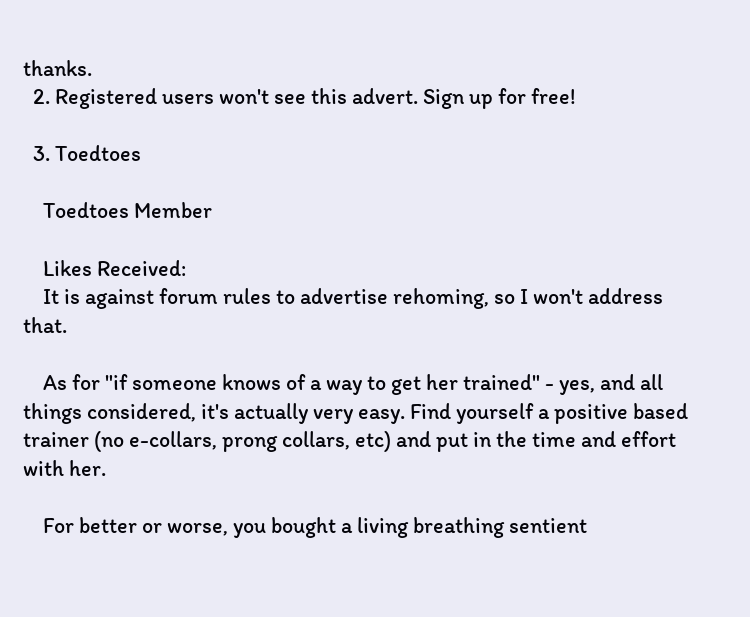thanks.
  2. Registered users won't see this advert. Sign up for free!

  3. Toedtoes

    Toedtoes Member

    Likes Received:
    It is against forum rules to advertise rehoming, so I won't address that.

    As for "if someone knows of a way to get her trained" - yes, and all things considered, it's actually very easy. Find yourself a positive based trainer (no e-collars, prong collars, etc) and put in the time and effort with her.

    For better or worse, you bought a living breathing sentient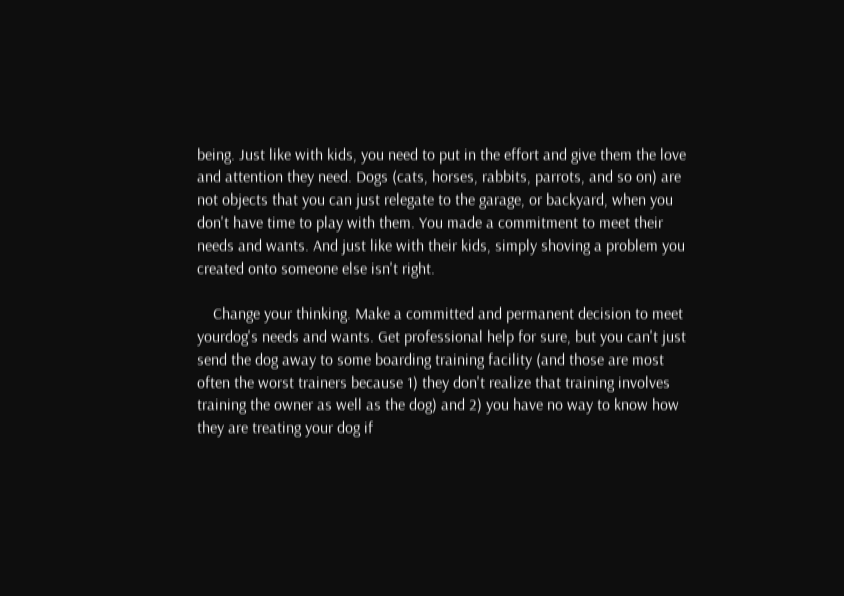being. Just like with kids, you need to put in the effort and give them the love and attention they need. Dogs (cats, horses, rabbits, parrots, and so on) are not objects that you can just relegate to the garage, or backyard, when you don't have time to play with them. You made a commitment to meet their needs and wants. And just like with their kids, simply shoving a problem you created onto someone else isn't right.

    Change your thinking. Make a committed and permanent decision to meet yourdog's needs and wants. Get professional help for sure, but you can't just send the dog away to some boarding training facility (and those are most often the worst trainers because 1) they don't realize that training involves training the owner as well as the dog) and 2) you have no way to know how they are treating your dog if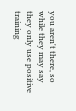you aren't there, so while they may say they only use positive training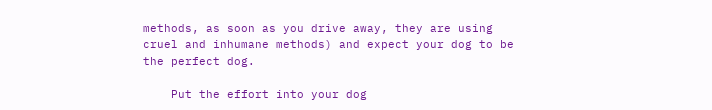methods, as soon as you drive away, they are using cruel and inhumane methods) and expect your dog to be the perfect dog.

    Put the effort into your dog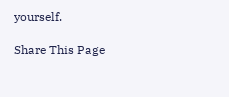yourself.

Share This Page